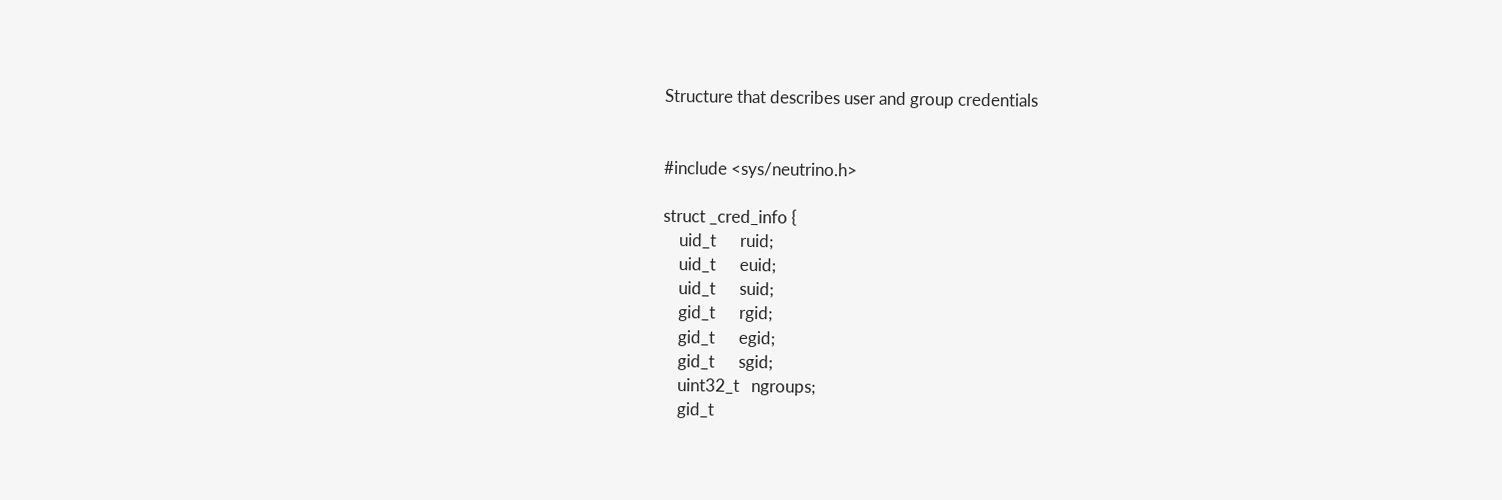Structure that describes user and group credentials


#include <sys/neutrino.h>

struct _cred_info {
    uid_t      ruid;
    uid_t      euid;
    uid_t      suid;
    gid_t      rgid;
    gid_t      egid;
    gid_t      sgid;
    uint32_t   ngroups;
    gid_t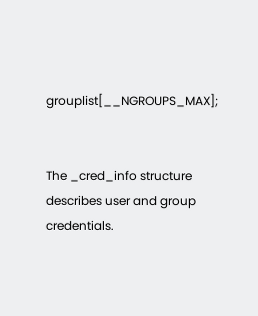grouplist[__NGROUPS_MAX];


The _cred_info structure describes user and group credentials.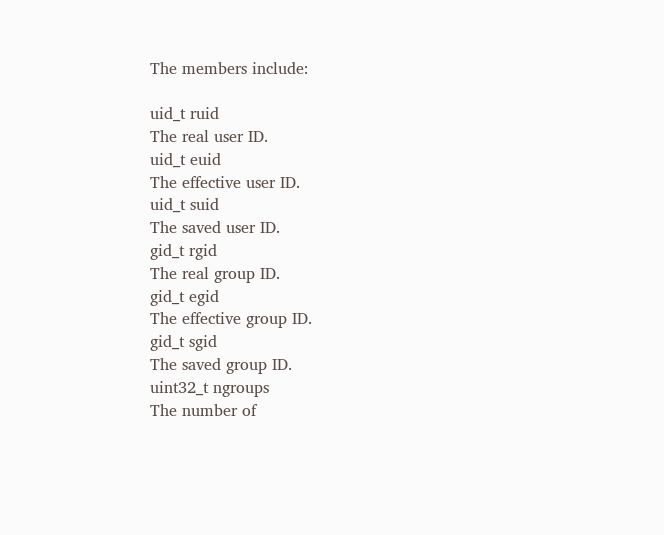The members include:

uid_t ruid
The real user ID.
uid_t euid
The effective user ID.
uid_t suid
The saved user ID.
gid_t rgid
The real group ID.
gid_t egid
The effective group ID.
gid_t sgid
The saved group ID.
uint32_t ngroups
The number of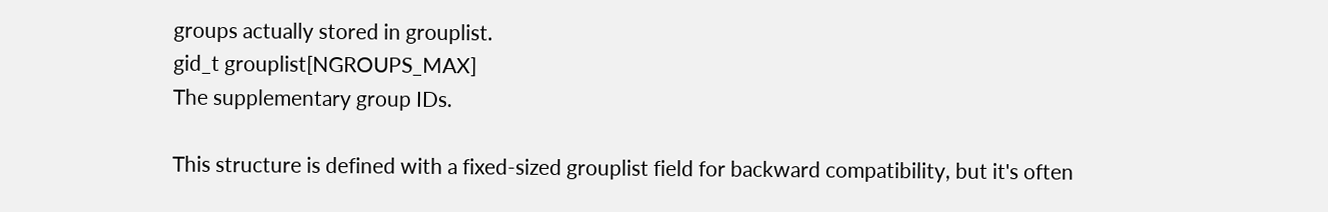groups actually stored in grouplist.
gid_t grouplist[NGROUPS_MAX]
The supplementary group IDs.

This structure is defined with a fixed-sized grouplist field for backward compatibility, but it's often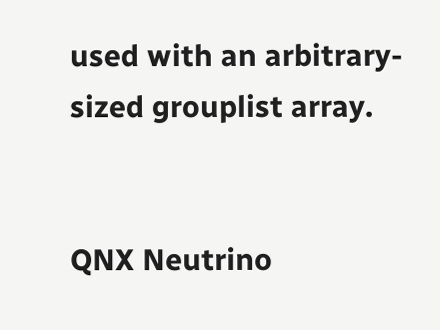used with an arbitrary-sized grouplist array.


QNX Neutrino